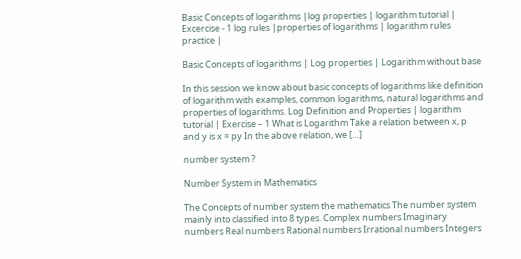Basic Concepts of logarithms |log properties | logarithm tutorial | Excercise - 1 log rules |properties of logarithms | logarithm rules practice |

Basic Concepts of logarithms | Log properties | Logarithm without base

In this session we know about basic concepts of logarithms like definition of logarithm with examples, common logarithms, natural logarithms and properties of logarithms. Log Definition and Properties | logarithm tutorial | Exercise – 1 What is Logarithm Take a relation between x, p and y is x = py In the above relation, we […]

number system ?

Number System in Mathematics

The Concepts of number system the mathematics The number system mainly into classified into 8 types. Complex numbers Imaginary numbers Real numbers Rational numbers Irrational numbers Integers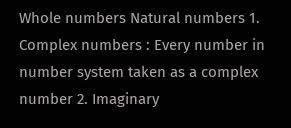Whole numbers Natural numbers 1. Complex numbers : Every number in number system taken as a complex number 2. Imaginary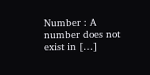Number : A number does not exist in […]